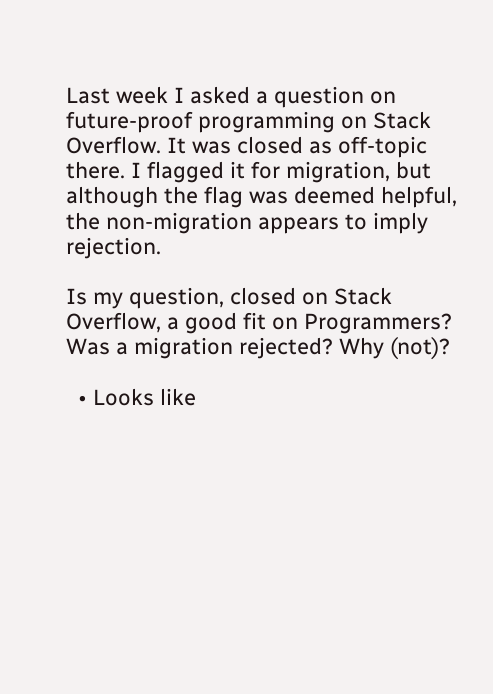Last week I asked a question on future-proof programming on Stack Overflow. It was closed as off-topic there. I flagged it for migration, but although the flag was deemed helpful, the non-migration appears to imply rejection.

Is my question, closed on Stack Overflow, a good fit on Programmers? Was a migration rejected? Why (not)?

  • Looks like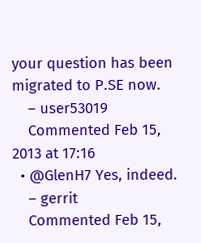your question has been migrated to P.SE now.
    – user53019
    Commented Feb 15, 2013 at 17:16
  • @GlenH7 Yes, indeed.
    – gerrit
    Commented Feb 15,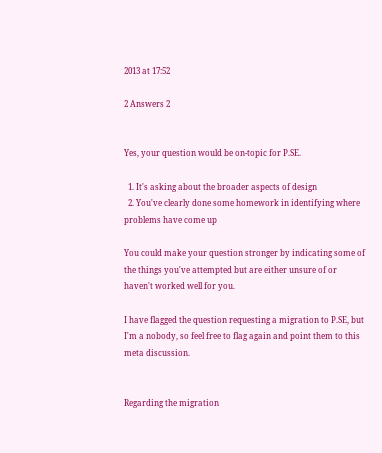2013 at 17:52

2 Answers 2


Yes, your question would be on-topic for P.SE.

  1. It's asking about the broader aspects of design
  2. You've clearly done some homework in identifying where problems have come up

You could make your question stronger by indicating some of the things you've attempted but are either unsure of or haven't worked well for you.

I have flagged the question requesting a migration to P.SE, but I'm a nobody, so feel free to flag again and point them to this meta discussion.


Regarding the migration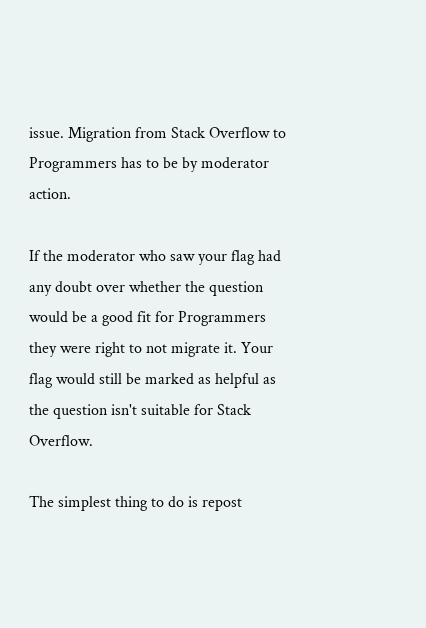issue. Migration from Stack Overflow to Programmers has to be by moderator action.

If the moderator who saw your flag had any doubt over whether the question would be a good fit for Programmers they were right to not migrate it. Your flag would still be marked as helpful as the question isn't suitable for Stack Overflow.

The simplest thing to do is repost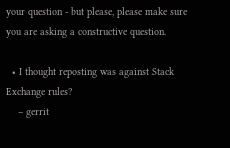your question - but please, please make sure you are asking a constructive question.

  • I thought reposting was against Stack Exchange rules?
    – gerrit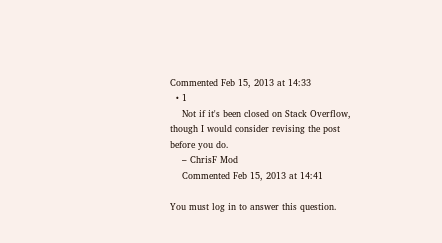Commented Feb 15, 2013 at 14:33
  • 1
    Not if it's been closed on Stack Overflow, though I would consider revising the post before you do.
    – ChrisF Mod
    Commented Feb 15, 2013 at 14:41

You must log in to answer this question.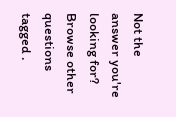Not the answer you're looking for? Browse other questions tagged .